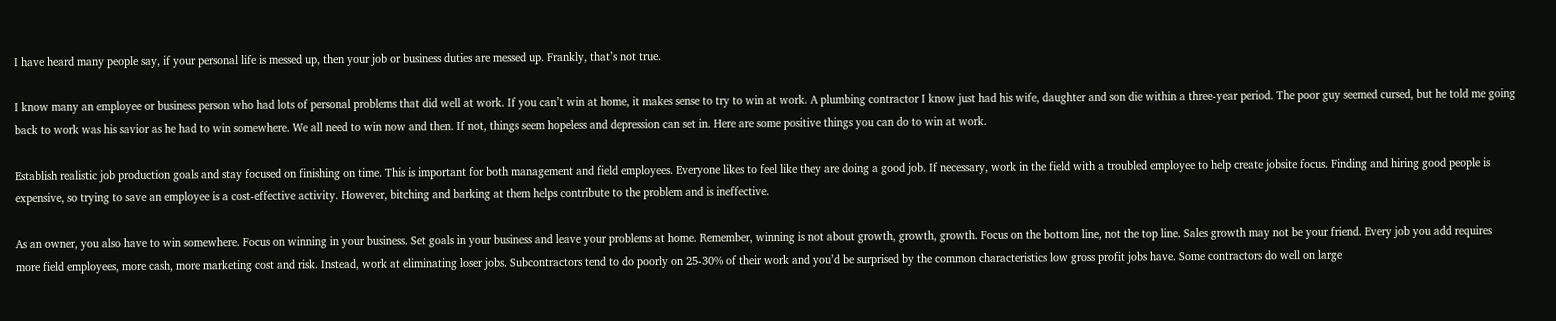I have heard many people say, if your personal life is messed up, then your job or business duties are messed up. Frankly, that’s not true.

I know many an employee or business person who had lots of personal problems that did well at work. If you can’t win at home, it makes sense to try to win at work. A plumbing contractor I know just had his wife, daughter and son die within a three-year period. The poor guy seemed cursed, but he told me going back to work was his savior as he had to win somewhere. We all need to win now and then. If not, things seem hopeless and depression can set in. Here are some positive things you can do to win at work.

Establish realistic job production goals and stay focused on finishing on time. This is important for both management and field employees. Everyone likes to feel like they are doing a good job. If necessary, work in the field with a troubled employee to help create jobsite focus. Finding and hiring good people is expensive, so trying to save an employee is a cost-effective activity. However, bitching and barking at them helps contribute to the problem and is ineffective.

As an owner, you also have to win somewhere. Focus on winning in your business. Set goals in your business and leave your problems at home. Remember, winning is not about growth, growth, growth. Focus on the bottom line, not the top line. Sales growth may not be your friend. Every job you add requires more field employees, more cash, more marketing cost and risk. Instead, work at eliminating loser jobs. Subcontractors tend to do poorly on 25-30% of their work and you’d be surprised by the common characteristics low gross profit jobs have. Some contractors do well on large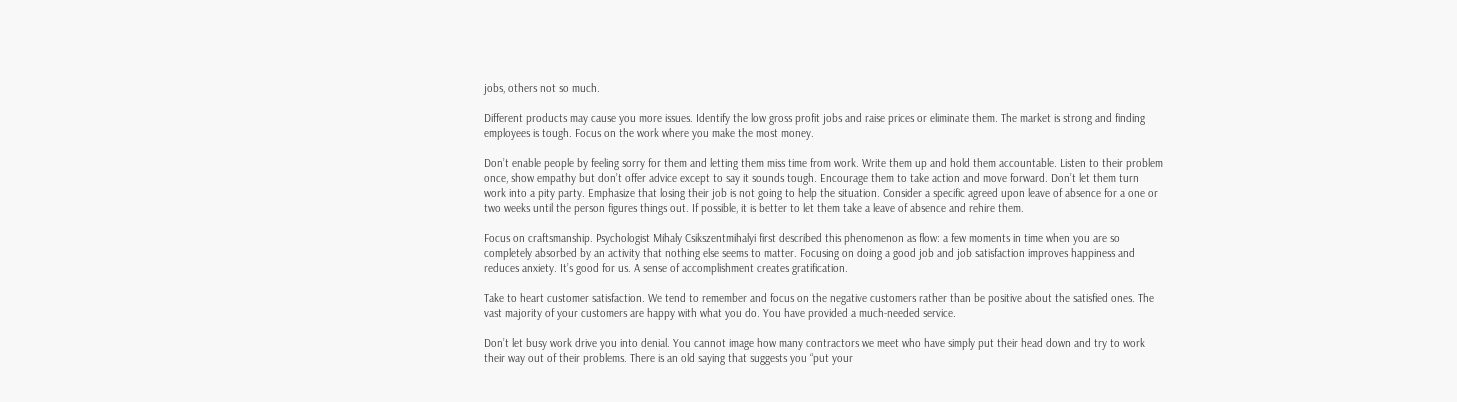jobs, others not so much.

Different products may cause you more issues. Identify the low gross profit jobs and raise prices or eliminate them. The market is strong and finding employees is tough. Focus on the work where you make the most money.

Don’t enable people by feeling sorry for them and letting them miss time from work. Write them up and hold them accountable. Listen to their problem once, show empathy but don’t offer advice except to say it sounds tough. Encourage them to take action and move forward. Don’t let them turn work into a pity party. Emphasize that losing their job is not going to help the situation. Consider a specific agreed upon leave of absence for a one or two weeks until the person figures things out. If possible, it is better to let them take a leave of absence and rehire them.

Focus on craftsmanship. Psychologist Mihaly Csikszentmihalyi first described this phenomenon as flow: a few moments in time when you are so completely absorbed by an activity that nothing else seems to matter. Focusing on doing a good job and job satisfaction improves happiness and reduces anxiety. It’s good for us. A sense of accomplishment creates gratification.

Take to heart customer satisfaction. We tend to remember and focus on the negative customers rather than be positive about the satisfied ones. The vast majority of your customers are happy with what you do. You have provided a much-needed service.

Don’t let busy work drive you into denial. You cannot image how many contractors we meet who have simply put their head down and try to work their way out of their problems. There is an old saying that suggests you “put your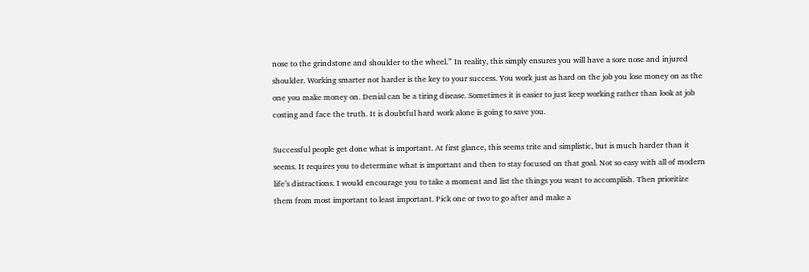nose to the grindstone and shoulder to the wheel.” In reality, this simply ensures you will have a sore nose and injured shoulder. Working smarter not harder is the key to your success. You work just as hard on the job you lose money on as the one you make money on. Denial can be a tiring disease. Sometimes it is easier to just keep working rather than look at job costing and face the truth. It is doubtful hard work alone is going to save you.

Successful people get done what is important. At first glance, this seems trite and simplistic, but is much harder than it seems. It requires you to determine what is important and then to stay focused on that goal. Not so easy with all of modern life’s distractions. I would encourage you to take a moment and list the things you want to accomplish. Then prioritize them from most important to least important. Pick one or two to go after and make a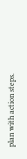plan with action steps.